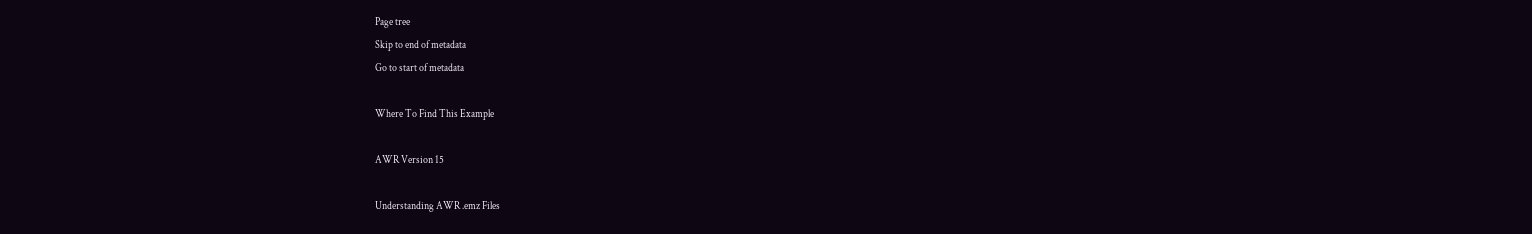Page tree
Skip to end of metadata
Go to start of metadata

Where To Find This Example

AWR Version 15

Understanding AWR .emz Files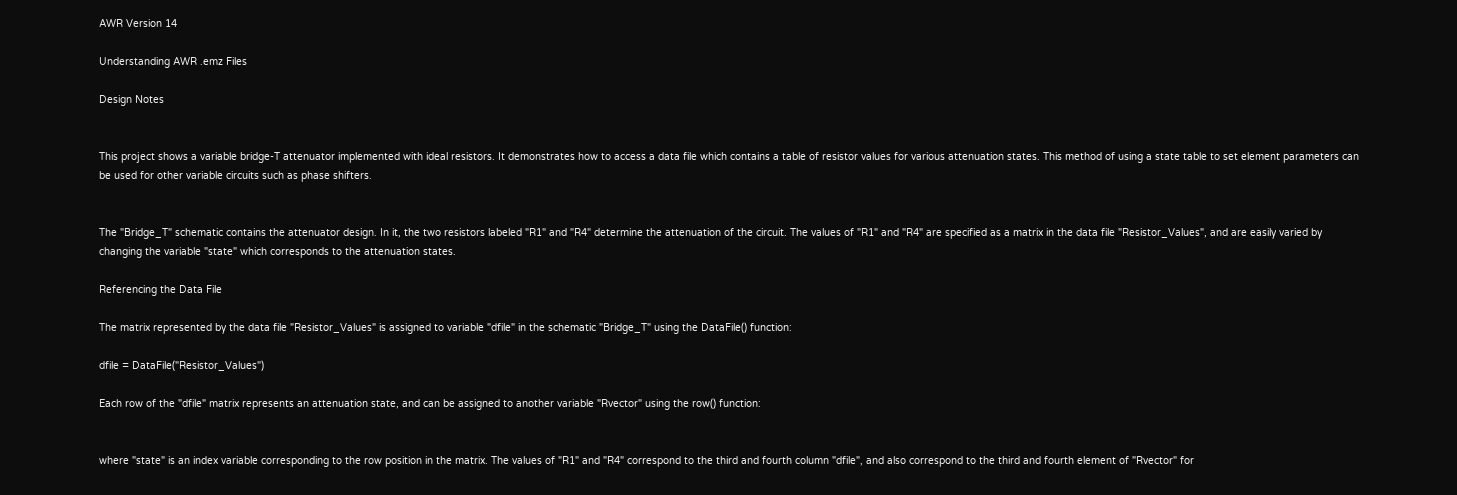AWR Version 14

Understanding AWR .emz Files

Design Notes


This project shows a variable bridge-T attenuator implemented with ideal resistors. It demonstrates how to access a data file which contains a table of resistor values for various attenuation states. This method of using a state table to set element parameters can be used for other variable circuits such as phase shifters.


The "Bridge_T" schematic contains the attenuator design. In it, the two resistors labeled "R1" and "R4" determine the attenuation of the circuit. The values of "R1" and "R4" are specified as a matrix in the data file "Resistor_Values", and are easily varied by changing the variable "state" which corresponds to the attenuation states.

Referencing the Data File

The matrix represented by the data file "Resistor_Values" is assigned to variable "dfile" in the schematic "Bridge_T" using the DataFile() function:

dfile = DataFile("Resistor_Values")

Each row of the "dfile" matrix represents an attenuation state, and can be assigned to another variable "Rvector" using the row() function:


where "state" is an index variable corresponding to the row position in the matrix. The values of "R1" and "R4" correspond to the third and fourth column "dfile", and also correspond to the third and fourth element of "Rvector" for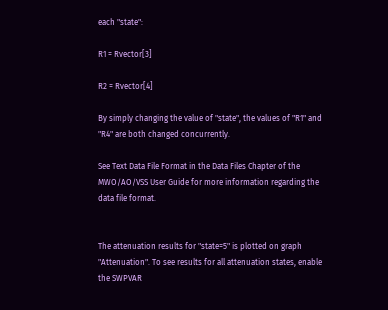each "state":

R1 = Rvector[3]

R2 = Rvector[4]

By simply changing the value of "state", the values of "R1" and "R4" are both changed concurrently.

See Text Data File Format in the Data Files Chapter of the MWO/AO/VSS User Guide for more information regarding the data file format.


The attenuation results for "state=5" is plotted on graph "Attenuation". To see results for all attenuation states, enable the SWPVAR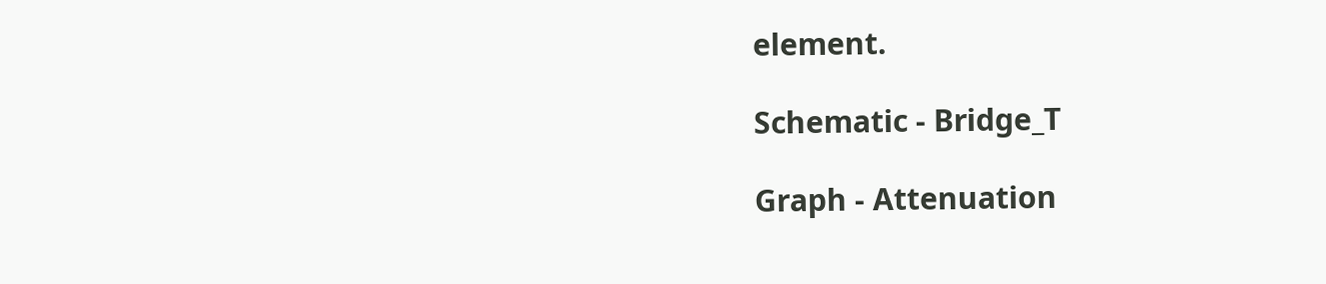element.

Schematic - Bridge_T

Graph - Attenuation